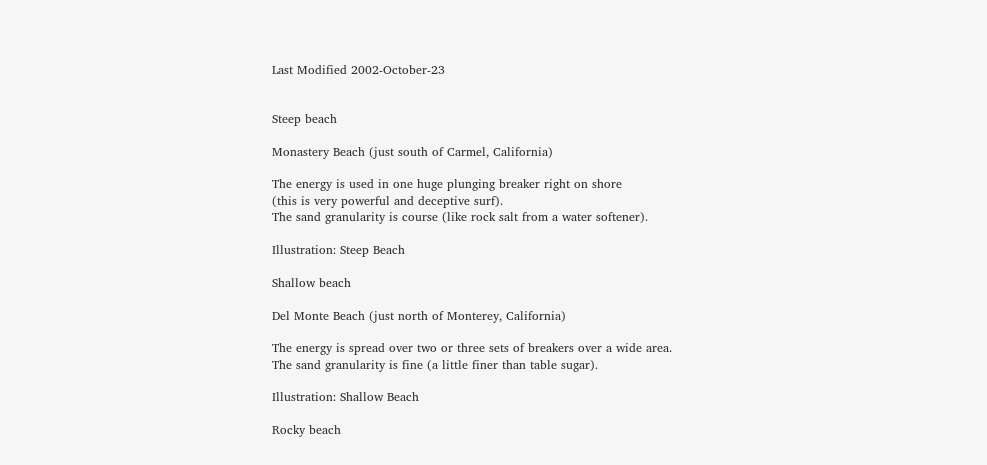Last Modified 2002-October-23


Steep beach

Monastery Beach (just south of Carmel, California)

The energy is used in one huge plunging breaker right on shore
(this is very powerful and deceptive surf).
The sand granularity is course (like rock salt from a water softener).

Illustration: Steep Beach

Shallow beach

Del Monte Beach (just north of Monterey, California)

The energy is spread over two or three sets of breakers over a wide area.
The sand granularity is fine (a little finer than table sugar).

Illustration: Shallow Beach

Rocky beach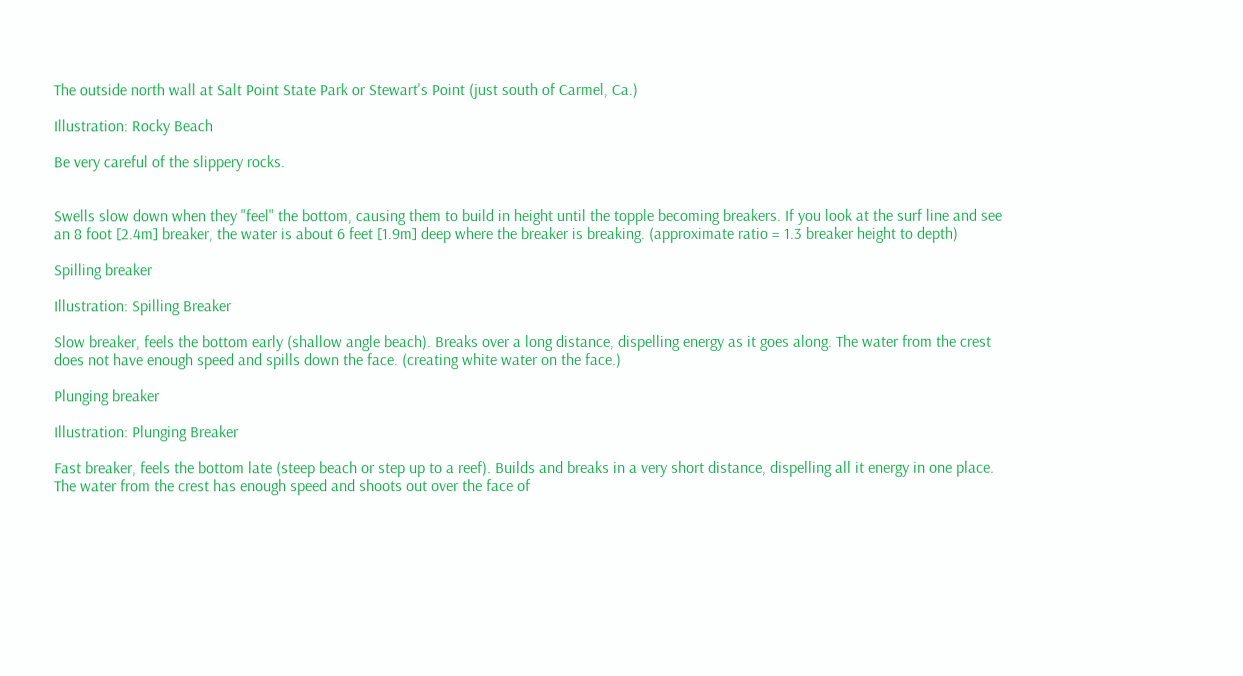The outside north wall at Salt Point State Park or Stewart's Point (just south of Carmel, Ca.)

Illustration: Rocky Beach

Be very careful of the slippery rocks.


Swells slow down when they "feel" the bottom, causing them to build in height until the topple becoming breakers. If you look at the surf line and see an 8 foot [2.4m] breaker, the water is about 6 feet [1.9m] deep where the breaker is breaking. (approximate ratio = 1.3 breaker height to depth)

Spilling breaker

Illustration: Spilling Breaker

Slow breaker, feels the bottom early (shallow angle beach). Breaks over a long distance, dispelling energy as it goes along. The water from the crest does not have enough speed and spills down the face. (creating white water on the face.)

Plunging breaker

Illustration: Plunging Breaker

Fast breaker, feels the bottom late (steep beach or step up to a reef). Builds and breaks in a very short distance, dispelling all it energy in one place. The water from the crest has enough speed and shoots out over the face of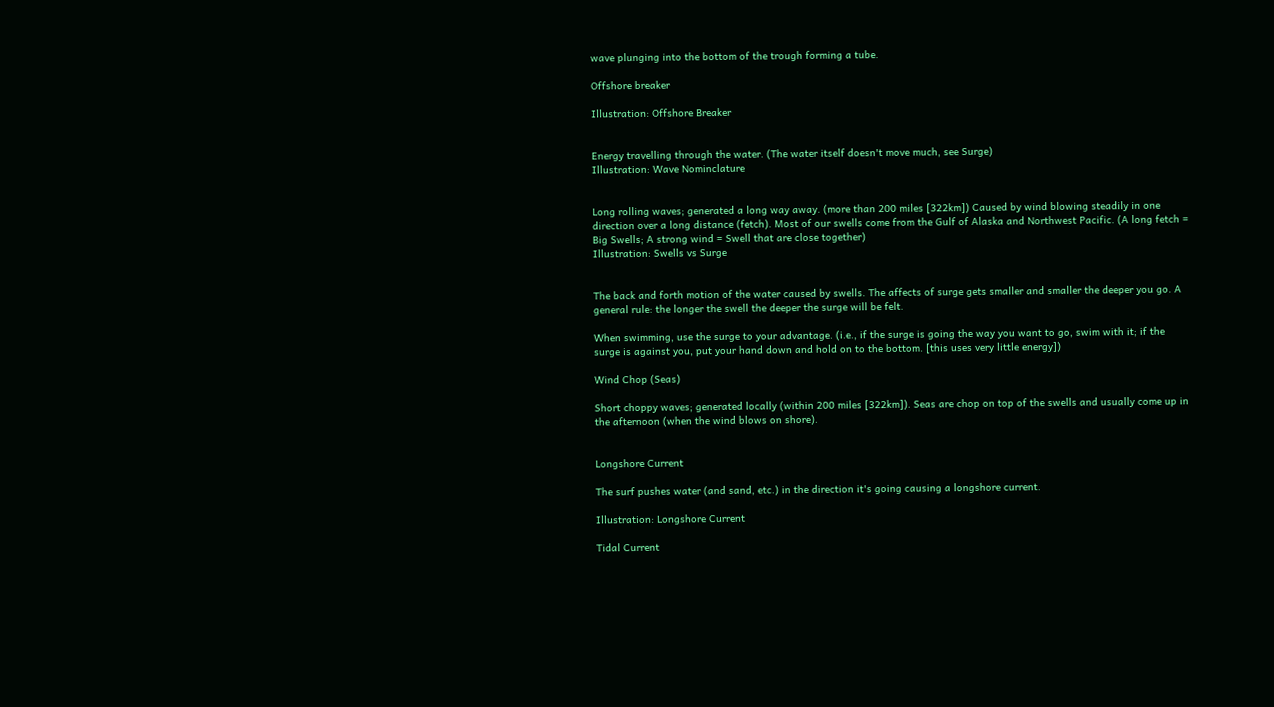wave plunging into the bottom of the trough forming a tube.

Offshore breaker

Illustration: Offshore Breaker


Energy travelling through the water. (The water itself doesn't move much, see Surge)
Illustration: Wave Nominclature


Long rolling waves; generated a long way away. (more than 200 miles [322km]) Caused by wind blowing steadily in one direction over a long distance (fetch). Most of our swells come from the Gulf of Alaska and Northwest Pacific. (A long fetch = Big Swells; A strong wind = Swell that are close together)
Illustration: Swells vs Surge


The back and forth motion of the water caused by swells. The affects of surge gets smaller and smaller the deeper you go. A general rule: the longer the swell the deeper the surge will be felt.

When swimming, use the surge to your advantage. (i.e., if the surge is going the way you want to go, swim with it; if the surge is against you, put your hand down and hold on to the bottom. [this uses very little energy])

Wind Chop (Seas)

Short choppy waves; generated locally (within 200 miles [322km]). Seas are chop on top of the swells and usually come up in the afternoon (when the wind blows on shore).


Longshore Current

The surf pushes water (and sand, etc.) in the direction it's going causing a longshore current.

Illustration: Longshore Current

Tidal Current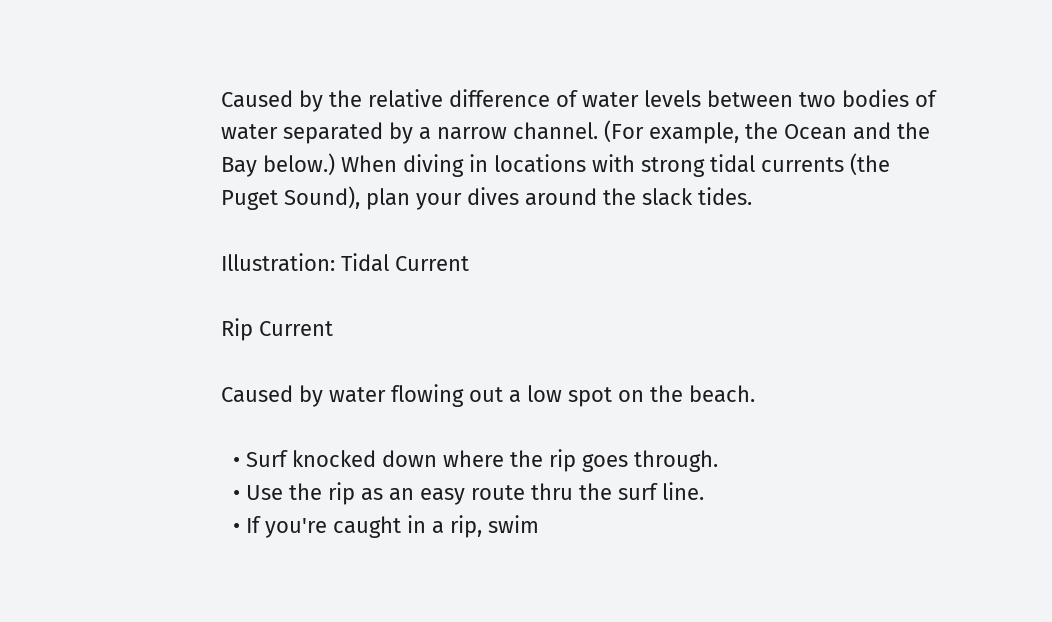Caused by the relative difference of water levels between two bodies of water separated by a narrow channel. (For example, the Ocean and the Bay below.) When diving in locations with strong tidal currents (the Puget Sound), plan your dives around the slack tides.

Illustration: Tidal Current

Rip Current

Caused by water flowing out a low spot on the beach.

  • Surf knocked down where the rip goes through.
  • Use the rip as an easy route thru the surf line.
  • If you're caught in a rip, swim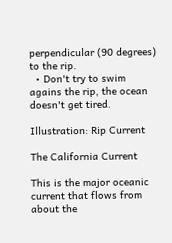perpendicular (90 degrees) to the rip.
  • Don't try to swim agains the rip, the ocean doesn't get tired.

Illustration: Rip Current

The California Current

This is the major oceanic current that flows from about the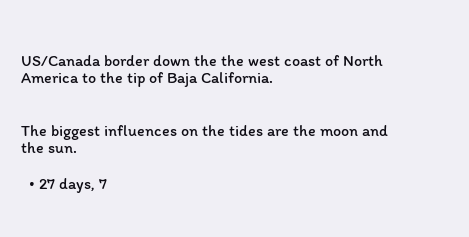US/Canada border down the the west coast of North America to the tip of Baja California.


The biggest influences on the tides are the moon and the sun.

  • 27 days, 7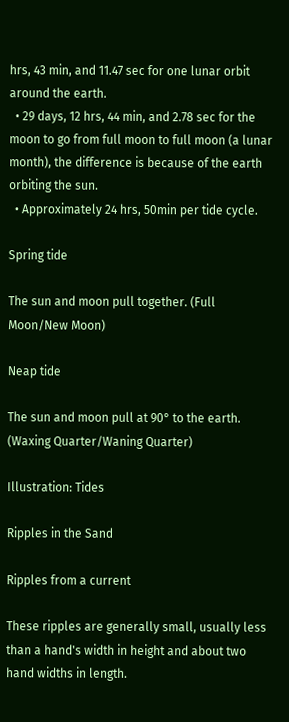hrs, 43 min, and 11.47 sec for one lunar orbit around the earth.
  • 29 days, 12 hrs, 44 min, and 2.78 sec for the moon to go from full moon to full moon (a lunar month), the difference is because of the earth orbiting the sun.
  • Approximately 24 hrs, 50min per tide cycle.

Spring tide

The sun and moon pull together. (Full Moon/New Moon)

Neap tide

The sun and moon pull at 90° to the earth. (Waxing Quarter/Waning Quarter)

Illustration: Tides

Ripples in the Sand

Ripples from a current

These ripples are generally small, usually less than a hand's width in height and about two hand widths in length.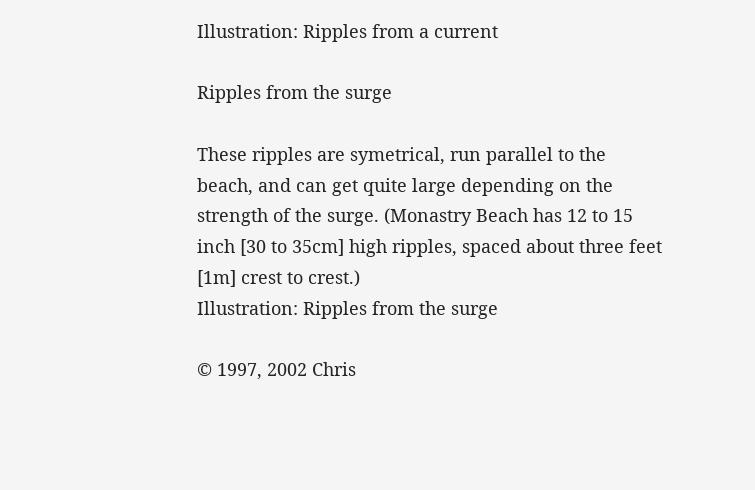Illustration: Ripples from a current

Ripples from the surge

These ripples are symetrical, run parallel to the beach, and can get quite large depending on the strength of the surge. (Monastry Beach has 12 to 15 inch [30 to 35cm] high ripples, spaced about three feet [1m] crest to crest.)
Illustration: Ripples from the surge

© 1997, 2002 Chris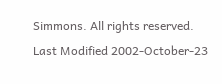Simmons. All rights reserved.
Last Modified 2002-October-23